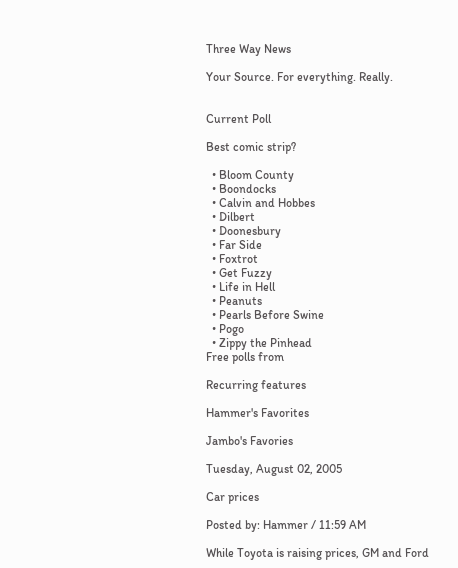Three Way News

Your Source. For everything. Really.


Current Poll

Best comic strip?

  • Bloom County
  • Boondocks
  • Calvin and Hobbes
  • Dilbert
  • Doonesbury
  • Far Side
  • Foxtrot
  • Get Fuzzy
  • Life in Hell
  • Peanuts
  • Pearls Before Swine
  • Pogo
  • Zippy the Pinhead
Free polls from

Recurring features

Hammer's Favorites

Jambo's Favories

Tuesday, August 02, 2005

Car prices

Posted by: Hammer / 11:59 AM

While Toyota is raising prices, GM and Ford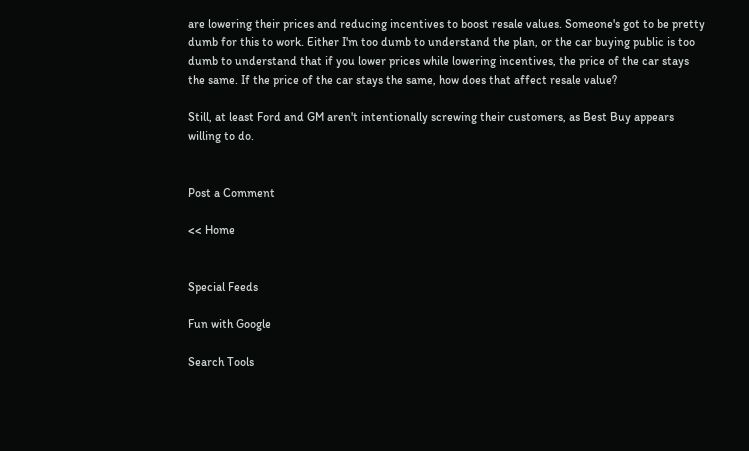are lowering their prices and reducing incentives to boost resale values. Someone's got to be pretty dumb for this to work. Either I'm too dumb to understand the plan, or the car buying public is too dumb to understand that if you lower prices while lowering incentives, the price of the car stays the same. If the price of the car stays the same, how does that affect resale value?

Still, at least Ford and GM aren't intentionally screwing their customers, as Best Buy appears willing to do.


Post a Comment

<< Home


Special Feeds

Fun with Google

Search Tools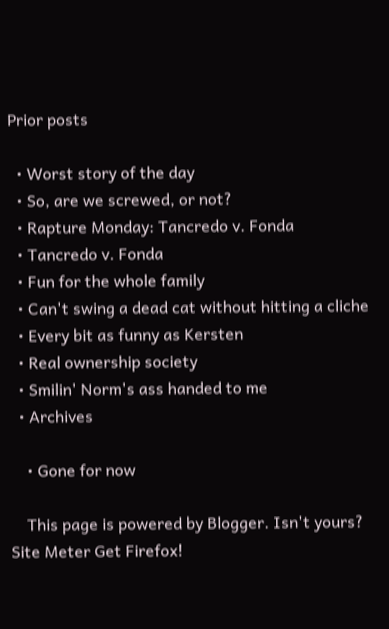Prior posts

  • Worst story of the day
  • So, are we screwed, or not?
  • Rapture Monday: Tancredo v. Fonda
  • Tancredo v. Fonda
  • Fun for the whole family
  • Can't swing a dead cat without hitting a cliche
  • Every bit as funny as Kersten
  • Real ownership society
  • Smilin' Norm's ass handed to me
  • Archives

    • Gone for now

    This page is powered by Blogger. Isn't yours? Site Meter Get Firefox!